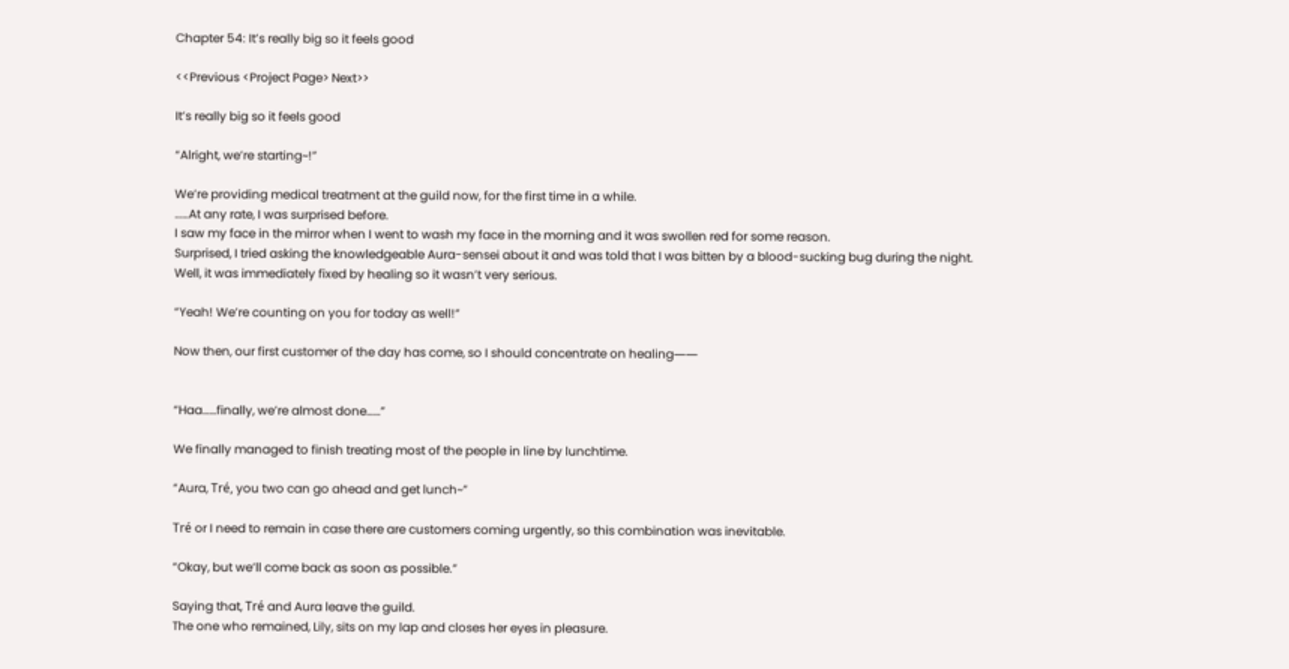Chapter 54: It’s really big so it feels good

<<Previous <Project Page> Next>>

It’s really big so it feels good

“Alright, we’re starting~!”

We’re providing medical treatment at the guild now, for the first time in a while.
……At any rate, I was surprised before.
I saw my face in the mirror when I went to wash my face in the morning and it was swollen red for some reason.
Surprised, I tried asking the knowledgeable Aura-sensei about it and was told that I was bitten by a blood-sucking bug during the night.
Well, it was immediately fixed by healing so it wasn’t very serious.

“Yeah! We’re counting on you for today as well!”

Now then, our first customer of the day has come, so I should concentrate on healing――


“Haa……finally, we’re almost done……”

We finally managed to finish treating most of the people in line by lunchtime.

“Aura, Tré, you two can go ahead and get lunch~”

Tré or I need to remain in case there are customers coming urgently, so this combination was inevitable.

“Okay, but we’ll come back as soon as possible.”

Saying that, Tré and Aura leave the guild.
The one who remained, Lily, sits on my lap and closes her eyes in pleasure.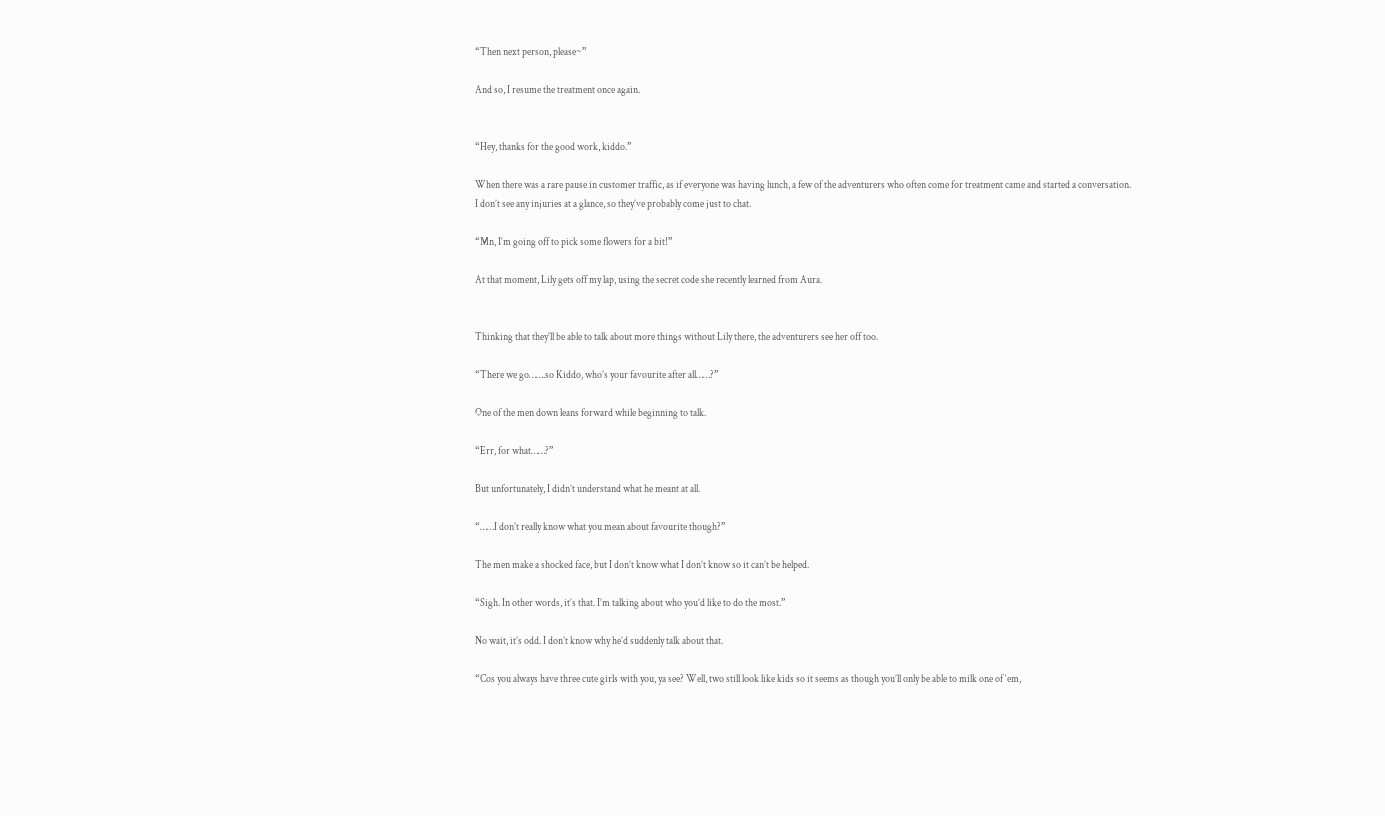“Then next person, please~”

And so, I resume the treatment once again.


“Hey, thanks for the good work, kiddo.”

When there was a rare pause in customer traffic, as if everyone was having lunch, a few of the adventurers who often come for treatment came and started a conversation.
I don’t see any injuries at a glance, so they’ve probably come just to chat.

“Mn, I’m going off to pick some flowers for a bit!”

At that moment, Lily gets off my lap, using the secret code she recently learned from Aura.


Thinking that they’ll be able to talk about more things without Lily there, the adventurers see her off too.

“There we go…….so Kiddo, who’s your favourite after all……?”

One of the men down leans forward while beginning to talk.

“Err, for what……?”

But unfortunately, I didn’t understand what he meant at all.

“……I don’t really know what you mean about favourite though?”

The men make a shocked face, but I don’t know what I don’t know so it can’t be helped.

“Sigh. In other words, it’s that. I’m talking about who you’d like to do the most.”

No wait, it’s odd. I don’t know why he’d suddenly talk about that.

“Cos you always have three cute girls with you, ya see? Well, two still look like kids so it seems as though you’ll only be able to milk one of ‘em,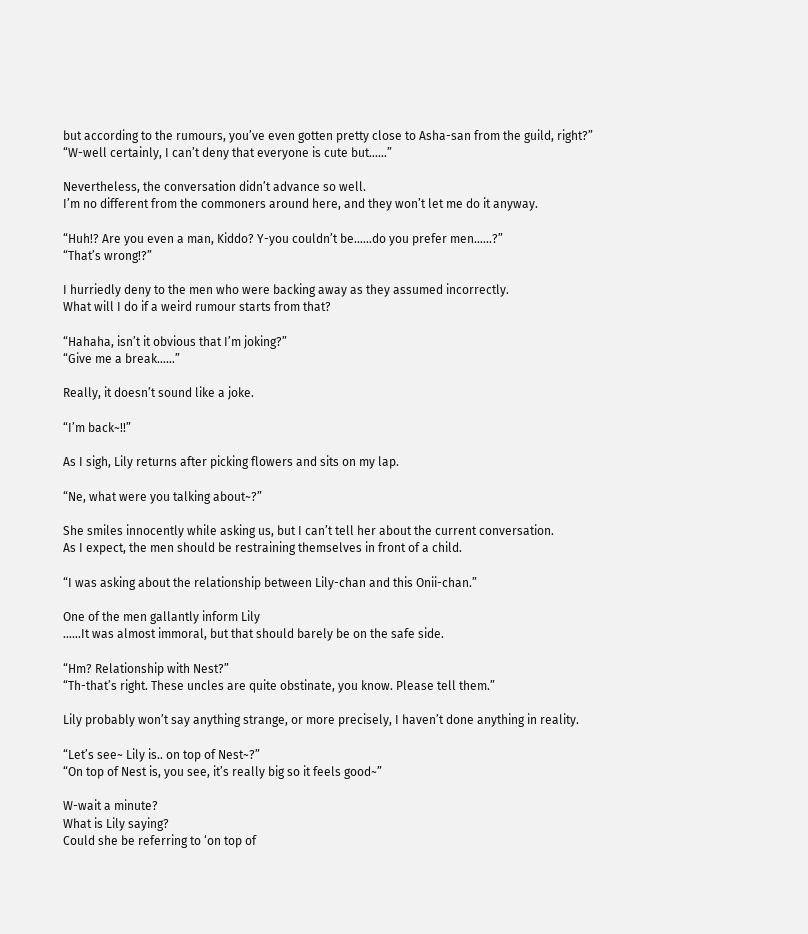but according to the rumours, you’ve even gotten pretty close to Asha-san from the guild, right?”
“W-well certainly, I can’t deny that everyone is cute but……”

Nevertheless, the conversation didn’t advance so well.
I’m no different from the commoners around here, and they won’t let me do it anyway.

“Huh!? Are you even a man, Kiddo? Y-you couldn’t be……do you prefer men……?”
“That’s wrong!?”

I hurriedly deny to the men who were backing away as they assumed incorrectly.
What will I do if a weird rumour starts from that?

“Hahaha, isn’t it obvious that I’m joking?”
“Give me a break……”

Really, it doesn’t sound like a joke.

“I’m back~!!”

As I sigh, Lily returns after picking flowers and sits on my lap.

“Ne, what were you talking about~?”

She smiles innocently while asking us, but I can’t tell her about the current conversation.
As I expect, the men should be restraining themselves in front of a child.

“I was asking about the relationship between Lily-chan and this Onii-chan.”

One of the men gallantly inform Lily
……It was almost immoral, but that should barely be on the safe side.

“Hm? Relationship with Nest?”
“Th-that’s right. These uncles are quite obstinate, you know. Please tell them.”

Lily probably won’t say anything strange, or more precisely, I haven’t done anything in reality.

“Let’s see~ Lily is.. on top of Nest~?”
“On top of Nest is, you see, it’s really big so it feels good~”

W-wait a minute?
What is Lily saying?
Could she be referring to ‘on top of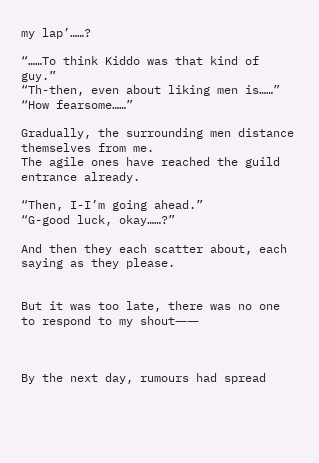my lap’……?

“……To think Kiddo was that kind of guy.”
“Th-then, even about liking men is……”
“How fearsome……”

Gradually, the surrounding men distance themselves from me.
The agile ones have reached the guild entrance already.

“Then, I-I’m going ahead.”
“G-good luck, okay……?”

And then they each scatter about, each saying as they please.


But it was too late, there was no one to respond to my shout――



By the next day, rumours had spread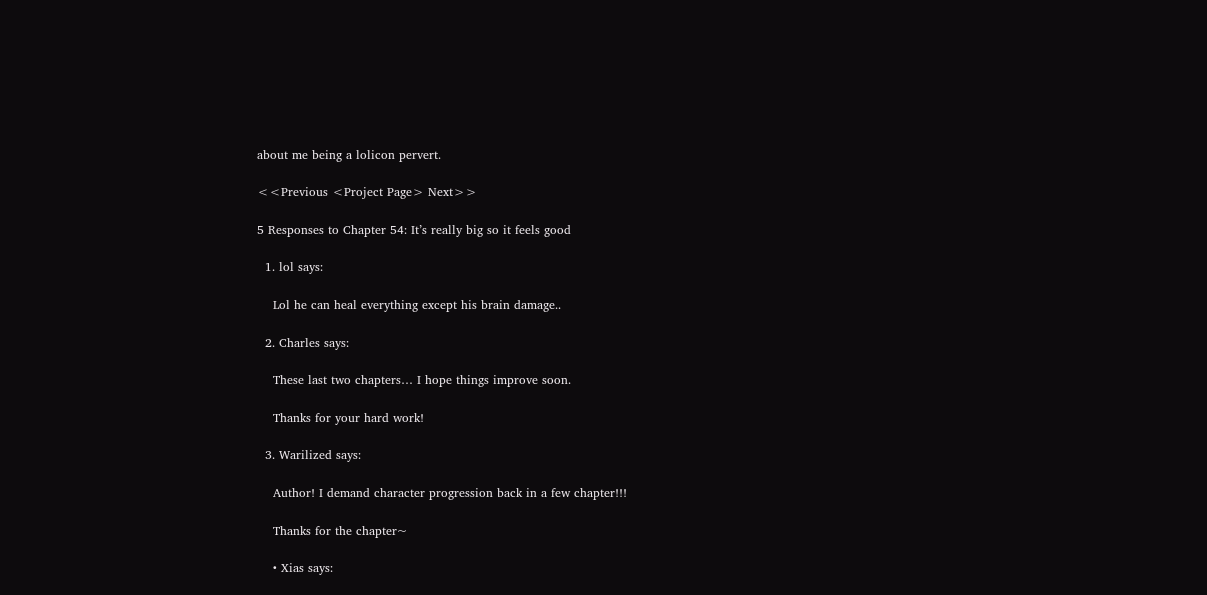about me being a lolicon pervert.

<<Previous <Project Page> Next>>

5 Responses to Chapter 54: It’s really big so it feels good

  1. lol says:

    Lol he can heal everything except his brain damage..

  2. Charles says:

    These last two chapters… I hope things improve soon.

    Thanks for your hard work!

  3. Warilized says:

    Author! I demand character progression back in a few chapter!!!

    Thanks for the chapter~

    • Xias says: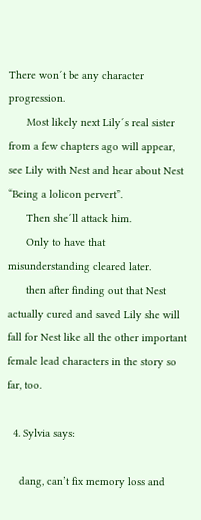There won´t be any character progression.
      Most likely next Lily´s real sister from a few chapters ago will appear, see Lily with Nest and hear about Nest “Being a lolicon pervert”.
      Then she´ll attack him.
      Only to have that misunderstanding cleared later.
      then after finding out that Nest actually cured and saved Lily she will fall for Nest like all the other important female lead characters in the story so far, too.

  4. Sylvia says:

    dang, can’t fix memory loss and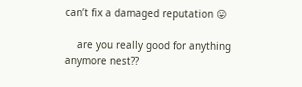can’t fix a damaged reputation 😛

    are you really good for anything anymore nest??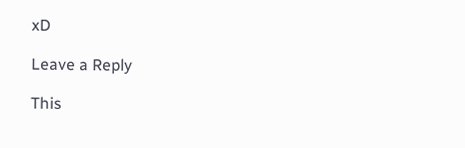xD

Leave a Reply

This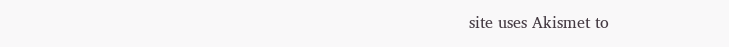site uses Akismet to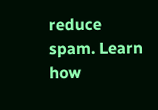reduce spam. Learn how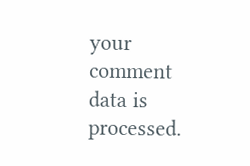your comment data is processed.